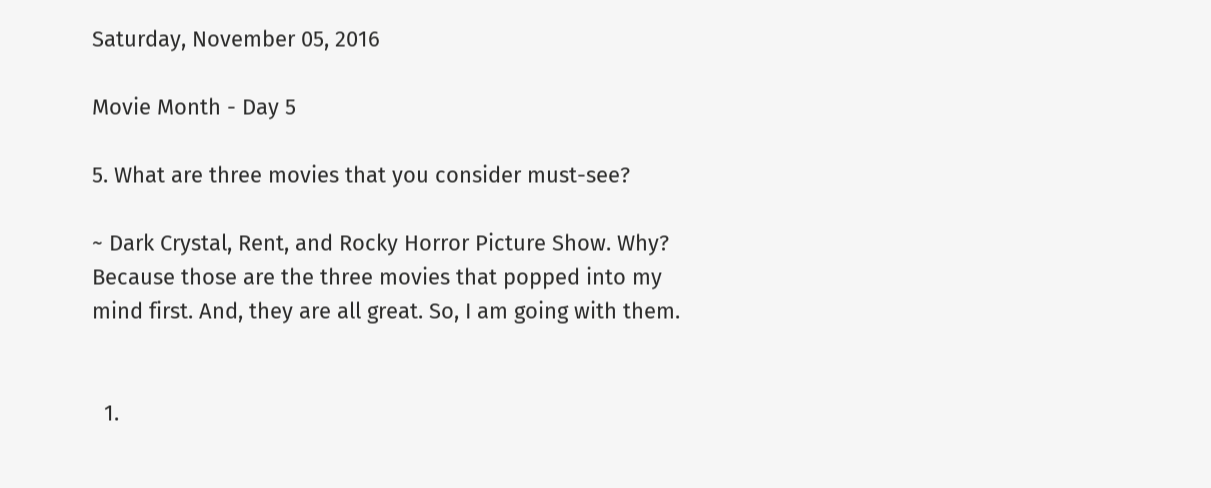Saturday, November 05, 2016

Movie Month - Day 5

5. What are three movies that you consider must-see?

~ Dark Crystal, Rent, and Rocky Horror Picture Show. Why? Because those are the three movies that popped into my mind first. And, they are all great. So, I am going with them.


  1.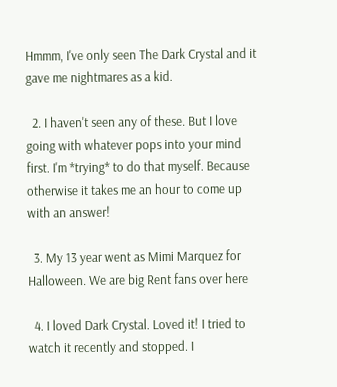Hmmm, I've only seen The Dark Crystal and it gave me nightmares as a kid.

  2. I haven't seen any of these. But I love going with whatever pops into your mind first. I'm *trying* to do that myself. Because otherwise it takes me an hour to come up with an answer!

  3. My 13 year went as Mimi Marquez for Halloween. We are big Rent fans over here

  4. I loved Dark Crystal. Loved it! I tried to watch it recently and stopped. I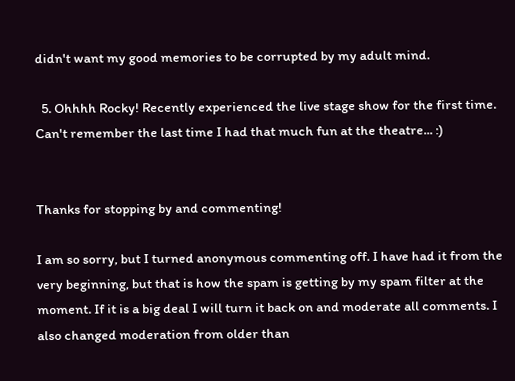didn't want my good memories to be corrupted by my adult mind.

  5. Ohhhh Rocky! Recently experienced the live stage show for the first time. Can't remember the last time I had that much fun at the theatre... :)


Thanks for stopping by and commenting!

I am so sorry, but I turned anonymous commenting off. I have had it from the very beginning, but that is how the spam is getting by my spam filter at the moment. If it is a big deal I will turn it back on and moderate all comments. I also changed moderation from older than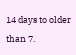14 days to older than 7.